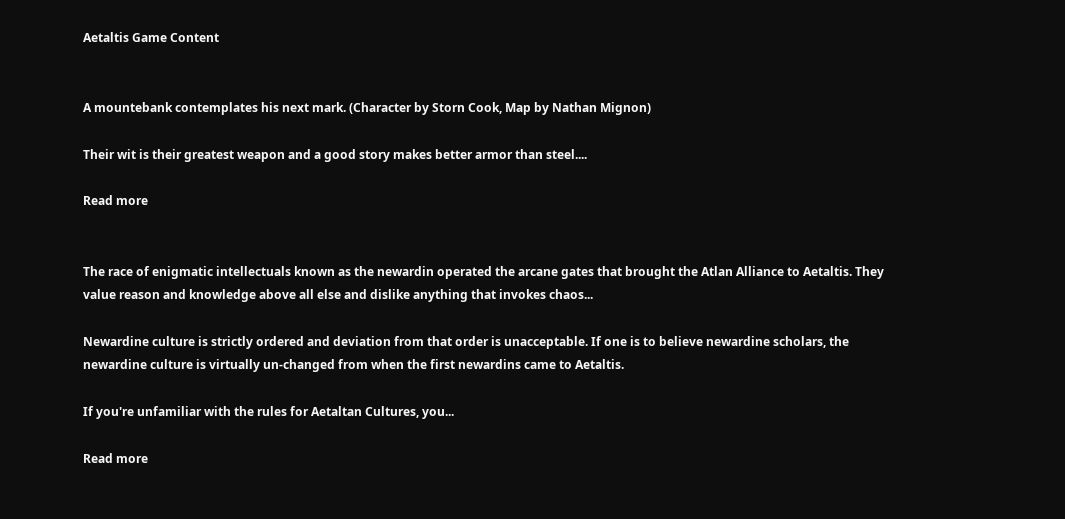Aetaltis Game Content


A mountebank contemplates his next mark. (Character by Storn Cook, Map by Nathan Mignon)

Their wit is their greatest weapon and a good story makes better armor than steel....

Read more


The race of enigmatic intellectuals known as the newardin operated the arcane gates that brought the Atlan Alliance to Aetaltis. They value reason and knowledge above all else and dislike anything that invokes chaos...

Newardine culture is strictly ordered and deviation from that order is unacceptable. If one is to believe newardine scholars, the newardine culture is virtually un-changed from when the first newardins came to Aetaltis.

If you're unfamiliar with the rules for Aetaltan Cultures, you...

Read more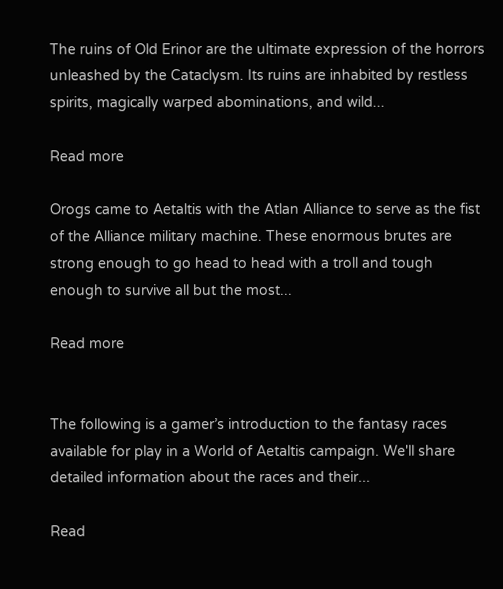The ruins of Old Erinor are the ultimate expression of the horrors unleashed by the Cataclysm. Its ruins are inhabited by restless spirits, magically warped abominations, and wild...

Read more

Orogs came to Aetaltis with the Atlan Alliance to serve as the fist of the Alliance military machine. These enormous brutes are strong enough to go head to head with a troll and tough enough to survive all but the most...

Read more


The following is a gamer’s introduction to the fantasy races available for play in a World of Aetaltis campaign. We'll share detailed information about the races and their...

Read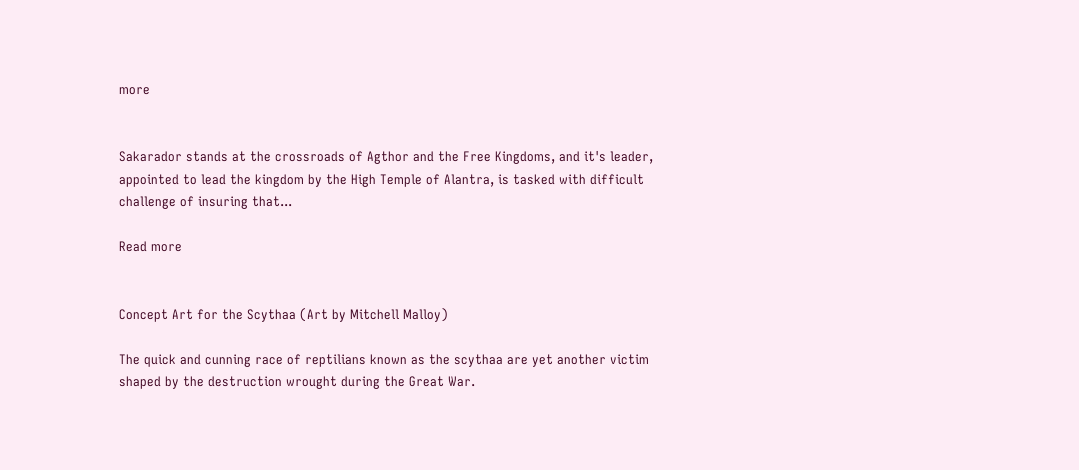more


Sakarador stands at the crossroads of Agthor and the Free Kingdoms, and it's leader, appointed to lead the kingdom by the High Temple of Alantra, is tasked with difficult challenge of insuring that...

Read more


Concept Art for the Scythaa (Art by Mitchell Malloy)

The quick and cunning race of reptilians known as the scythaa are yet another victim shaped by the destruction wrought during the Great War.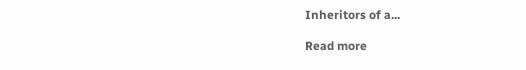Inheritors of a...

Read more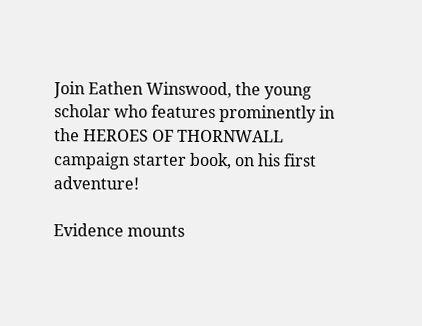Join Eathen Winswood, the young scholar who features prominently in the HEROES OF THORNWALL campaign starter book, on his first adventure!

Evidence mounts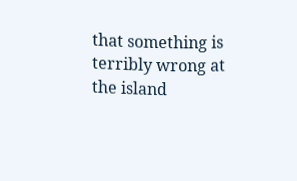that something is terribly wrong at the island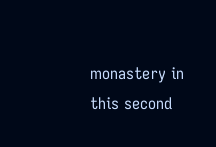monastery in this second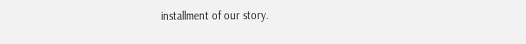installment of our story.